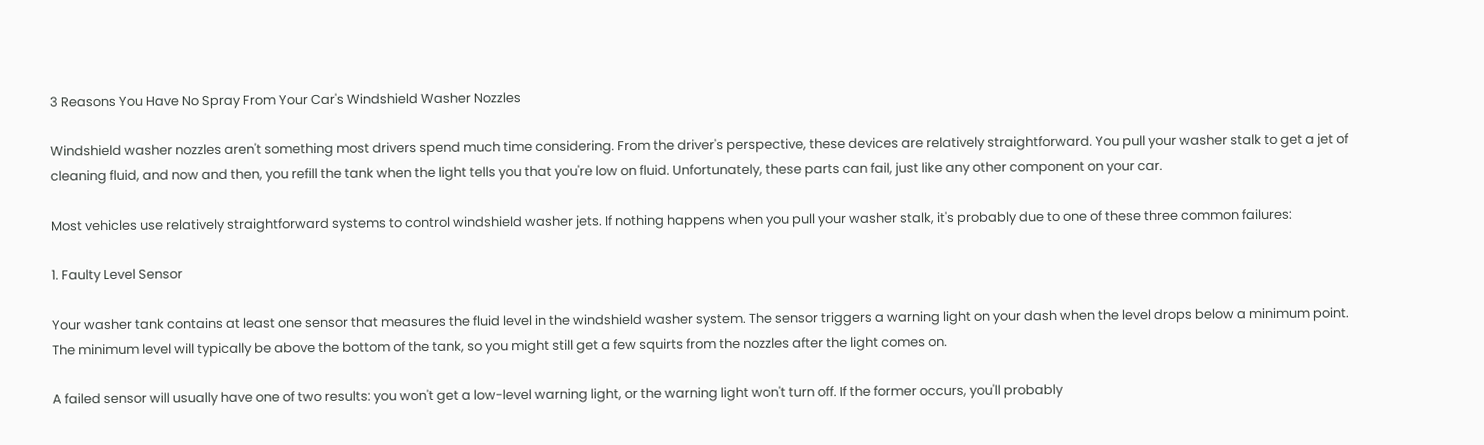3 Reasons You Have No Spray From Your Car's Windshield Washer Nozzles

Windshield washer nozzles aren't something most drivers spend much time considering. From the driver's perspective, these devices are relatively straightforward. You pull your washer stalk to get a jet of cleaning fluid, and now and then, you refill the tank when the light tells you that you're low on fluid. Unfortunately, these parts can fail, just like any other component on your car.

Most vehicles use relatively straightforward systems to control windshield washer jets. If nothing happens when you pull your washer stalk, it's probably due to one of these three common failures:

1. Faulty Level Sensor

Your washer tank contains at least one sensor that measures the fluid level in the windshield washer system. The sensor triggers a warning light on your dash when the level drops below a minimum point. The minimum level will typically be above the bottom of the tank, so you might still get a few squirts from the nozzles after the light comes on.

A failed sensor will usually have one of two results: you won't get a low-level warning light, or the warning light won't turn off. If the former occurs, you'll probably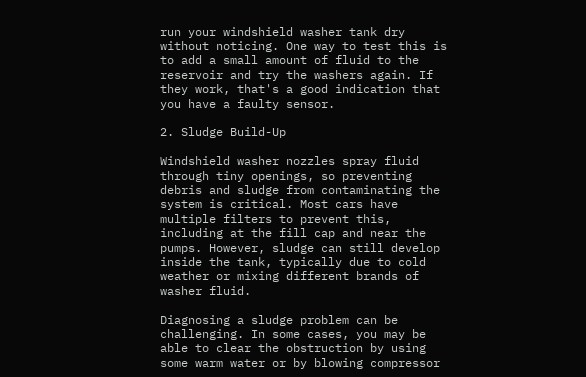run your windshield washer tank dry without noticing. One way to test this is to add a small amount of fluid to the reservoir and try the washers again. If they work, that's a good indication that you have a faulty sensor.

2. Sludge Build-Up

Windshield washer nozzles spray fluid through tiny openings, so preventing debris and sludge from contaminating the system is critical. Most cars have multiple filters to prevent this, including at the fill cap and near the pumps. However, sludge can still develop inside the tank, typically due to cold weather or mixing different brands of washer fluid.

Diagnosing a sludge problem can be challenging. In some cases, you may be able to clear the obstruction by using some warm water or by blowing compressor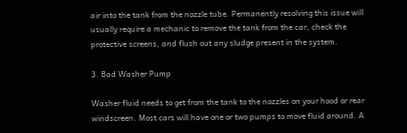air into the tank from the nozzle tube. Permanently resolving this issue will usually require a mechanic to remove the tank from the car, check the protective screens, and flush out any sludge present in the system.

3. Bad Washer Pump

Washer fluid needs to get from the tank to the nozzles on your hood or rear windscreen. Most cars will have one or two pumps to move fluid around. A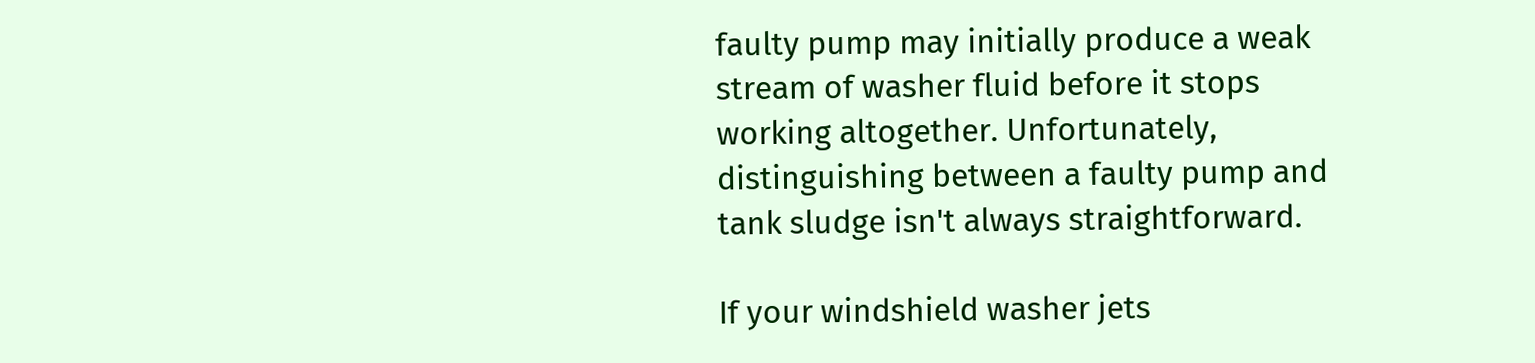faulty pump may initially produce a weak stream of washer fluid before it stops working altogether. Unfortunately, distinguishing between a faulty pump and tank sludge isn't always straightforward.

If your windshield washer jets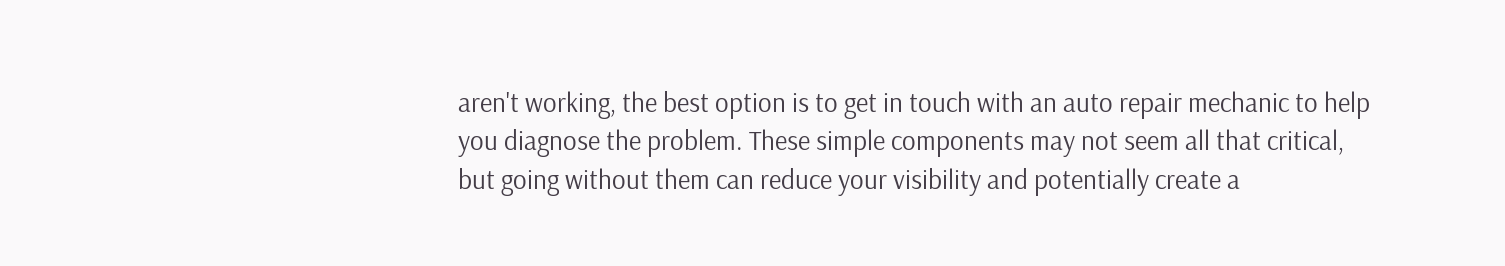aren't working, the best option is to get in touch with an auto repair mechanic to help you diagnose the problem. These simple components may not seem all that critical, but going without them can reduce your visibility and potentially create a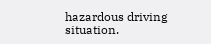hazardous driving situation.